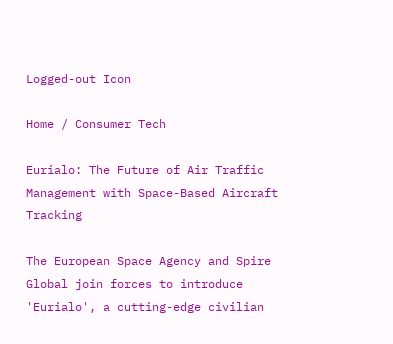Logged-out Icon

Home / Consumer Tech

Eurialo: The Future of Air Traffic Management with Space-Based Aircraft Tracking

The European Space Agency and Spire Global join forces to introduce 'Eurialo', a cutting-edge civilian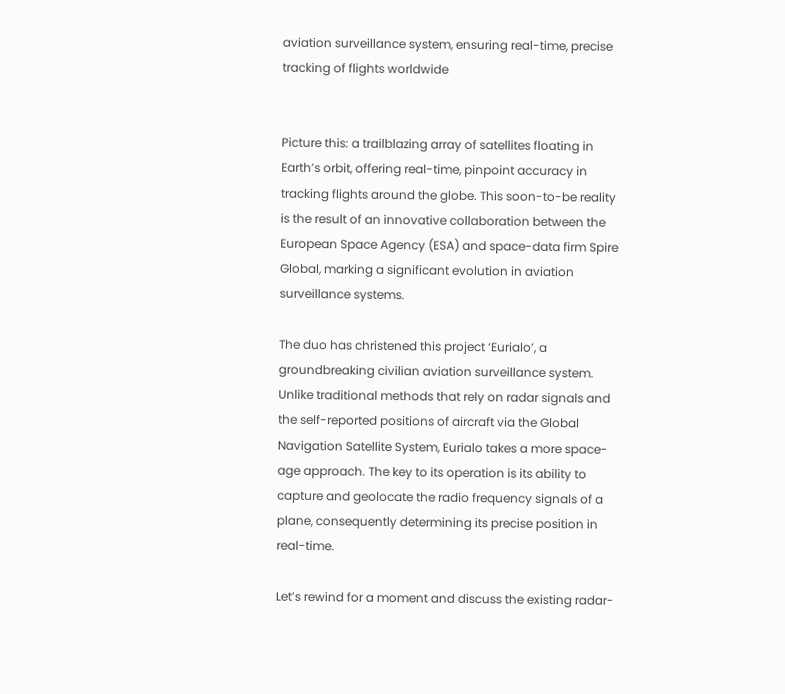aviation surveillance system, ensuring real-time, precise tracking of flights worldwide


Picture this: a trailblazing array of satellites floating in Earth’s orbit, offering real-time, pinpoint accuracy in tracking flights around the globe. This soon-to-be reality is the result of an innovative collaboration between the European Space Agency (ESA) and space-data firm Spire Global, marking a significant evolution in aviation surveillance systems.

The duo has christened this project ‘Eurialo’, a groundbreaking civilian aviation surveillance system. Unlike traditional methods that rely on radar signals and the self-reported positions of aircraft via the Global Navigation Satellite System, Eurialo takes a more space-age approach. The key to its operation is its ability to capture and geolocate the radio frequency signals of a plane, consequently determining its precise position in real-time.

Let’s rewind for a moment and discuss the existing radar-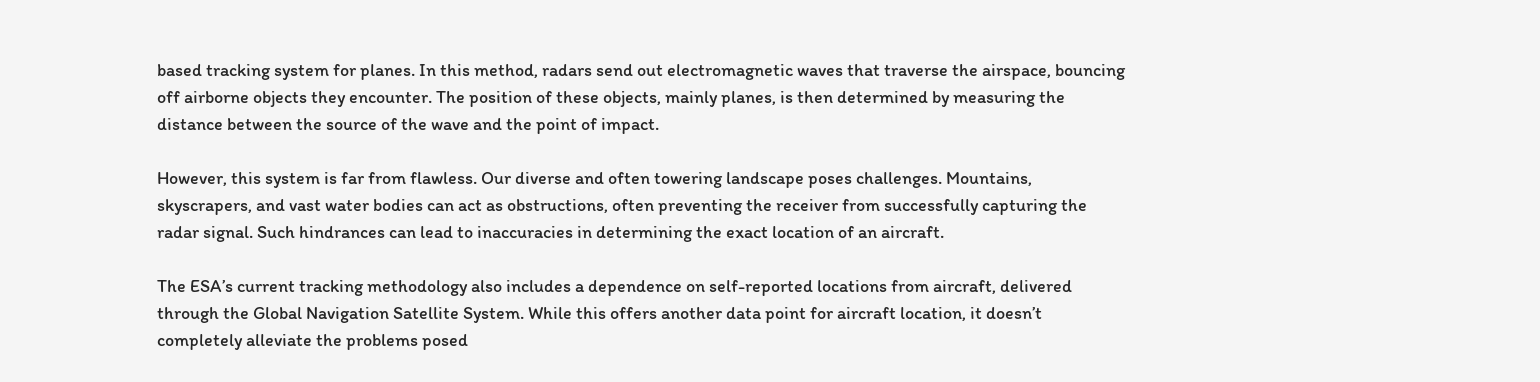based tracking system for planes. In this method, radars send out electromagnetic waves that traverse the airspace, bouncing off airborne objects they encounter. The position of these objects, mainly planes, is then determined by measuring the distance between the source of the wave and the point of impact.

However, this system is far from flawless. Our diverse and often towering landscape poses challenges. Mountains, skyscrapers, and vast water bodies can act as obstructions, often preventing the receiver from successfully capturing the radar signal. Such hindrances can lead to inaccuracies in determining the exact location of an aircraft.

The ESA’s current tracking methodology also includes a dependence on self-reported locations from aircraft, delivered through the Global Navigation Satellite System. While this offers another data point for aircraft location, it doesn’t completely alleviate the problems posed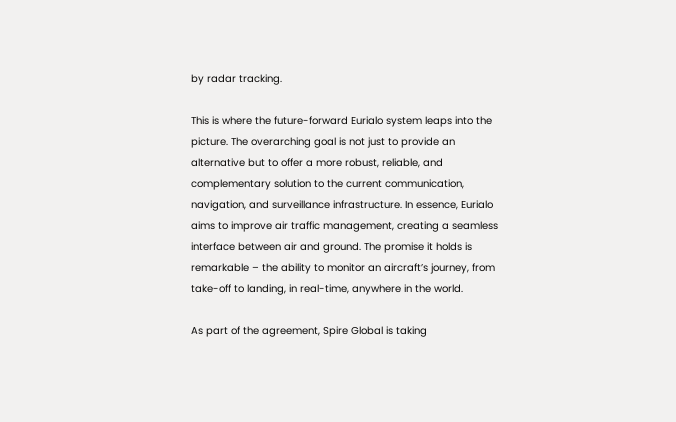by radar tracking.

This is where the future-forward Eurialo system leaps into the picture. The overarching goal is not just to provide an alternative but to offer a more robust, reliable, and complementary solution to the current communication, navigation, and surveillance infrastructure. In essence, Eurialo aims to improve air traffic management, creating a seamless interface between air and ground. The promise it holds is remarkable – the ability to monitor an aircraft’s journey, from take-off to landing, in real-time, anywhere in the world.

As part of the agreement, Spire Global is taking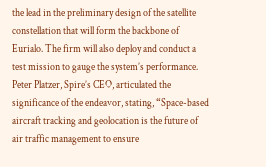the lead in the preliminary design of the satellite constellation that will form the backbone of Eurialo. The firm will also deploy and conduct a test mission to gauge the system’s performance. Peter Platzer, Spire’s CEO, articulated the significance of the endeavor, stating, “Space-based aircraft tracking and geolocation is the future of air traffic management to ensure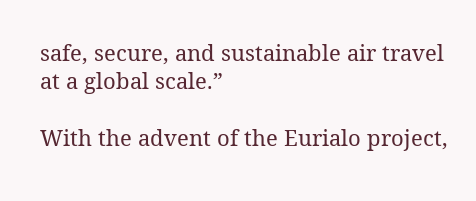safe, secure, and sustainable air travel at a global scale.”

With the advent of the Eurialo project,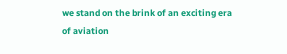we stand on the brink of an exciting era of aviation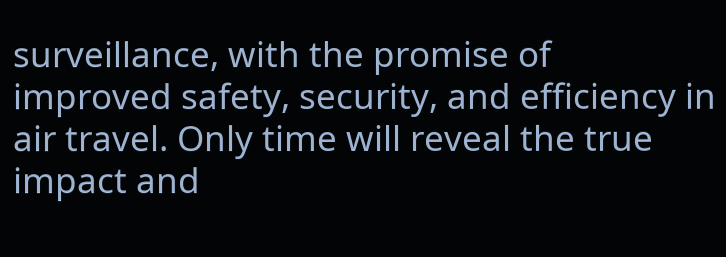surveillance, with the promise of improved safety, security, and efficiency in air travel. Only time will reveal the true impact and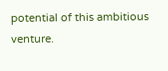potential of this ambitious venture.